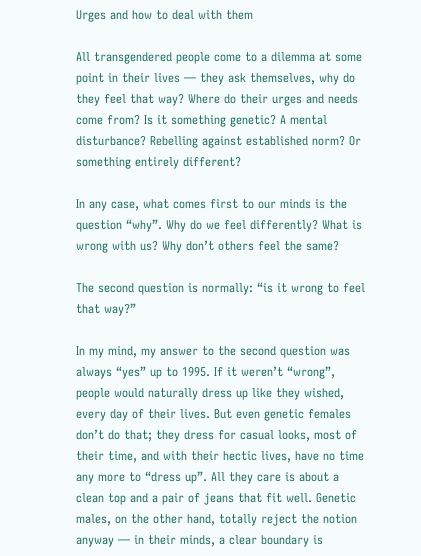Urges and how to deal with them

All transgendered people come to a dilemma at some point in their lives — they ask themselves, why do they feel that way? Where do their urges and needs come from? Is it something genetic? A mental disturbance? Rebelling against established norm? Or something entirely different?

In any case, what comes first to our minds is the question “why”. Why do we feel differently? What is wrong with us? Why don’t others feel the same?

The second question is normally: “is it wrong to feel that way?”

In my mind, my answer to the second question was always “yes” up to 1995. If it weren’t “wrong”, people would naturally dress up like they wished, every day of their lives. But even genetic females don’t do that; they dress for casual looks, most of their time, and with their hectic lives, have no time any more to “dress up”. All they care is about a clean top and a pair of jeans that fit well. Genetic males, on the other hand, totally reject the notion anyway — in their minds, a clear boundary is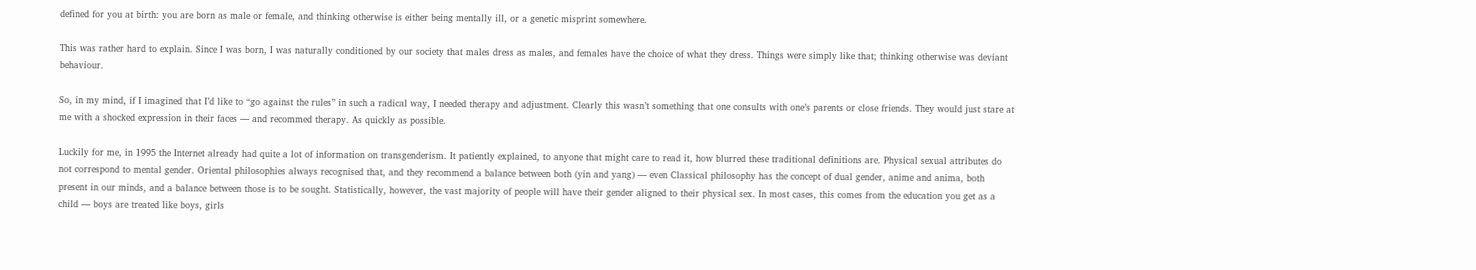defined for you at birth: you are born as male or female, and thinking otherwise is either being mentally ill, or a genetic misprint somewhere.

This was rather hard to explain. Since I was born, I was naturally conditioned by our society that males dress as males, and females have the choice of what they dress. Things were simply like that; thinking otherwise was deviant behaviour.

So, in my mind, if I imagined that I’d like to “go against the rules” in such a radical way, I needed therapy and adjustment. Clearly this wasn’t something that one consults with one’s parents or close friends. They would just stare at me with a shocked expression in their faces — and recommed therapy. As quickly as possible.

Luckily for me, in 1995 the Internet already had quite a lot of information on transgenderism. It patiently explained, to anyone that might care to read it, how blurred these traditional definitions are. Physical sexual attributes do not correspond to mental gender. Oriental philosophies always recognised that, and they recommend a balance between both (yin and yang) — even Classical philosophy has the concept of dual gender, anime and anima, both present in our minds, and a balance between those is to be sought. Statistically, however, the vast majority of people will have their gender aligned to their physical sex. In most cases, this comes from the education you get as a child — boys are treated like boys, girls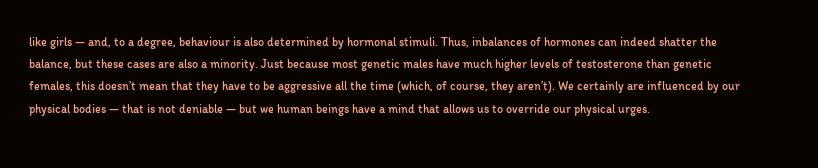like girls — and, to a degree, behaviour is also determined by hormonal stimuli. Thus, inbalances of hormones can indeed shatter the balance, but these cases are also a minority. Just because most genetic males have much higher levels of testosterone than genetic females, this doesn’t mean that they have to be aggressive all the time (which, of course, they aren’t). We certainly are influenced by our physical bodies — that is not deniable — but we human beings have a mind that allows us to override our physical urges.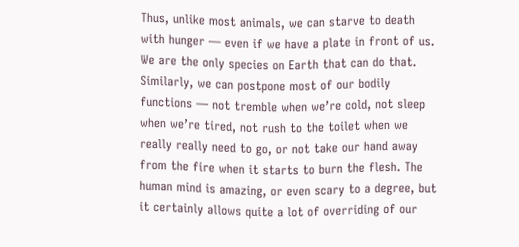Thus, unlike most animals, we can starve to death with hunger — even if we have a plate in front of us. We are the only species on Earth that can do that. Similarly, we can postpone most of our bodily functions — not tremble when we’re cold, not sleep when we’re tired, not rush to the toilet when we really really need to go, or not take our hand away from the fire when it starts to burn the flesh. The human mind is amazing, or even scary to a degree, but it certainly allows quite a lot of overriding of our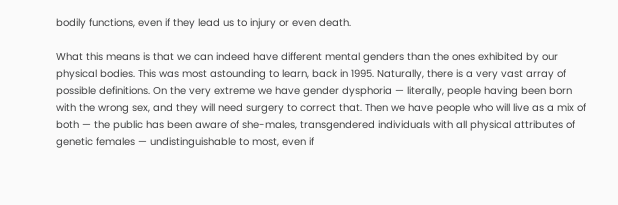bodily functions, even if they lead us to injury or even death.

What this means is that we can indeed have different mental genders than the ones exhibited by our physical bodies. This was most astounding to learn, back in 1995. Naturally, there is a very vast array of possible definitions. On the very extreme we have gender dysphoria — literally, people having been born with the wrong sex, and they will need surgery to correct that. Then we have people who will live as a mix of both — the public has been aware of she-males, transgendered individuals with all physical attributes of genetic females — undistinguishable to most, even if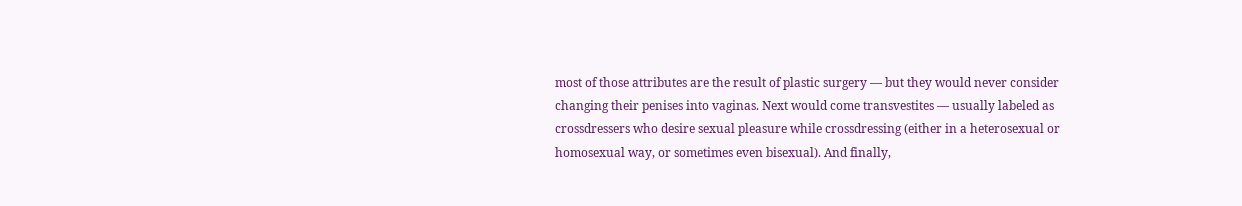most of those attributes are the result of plastic surgery — but they would never consider changing their penises into vaginas. Next would come transvestites — usually labeled as crossdressers who desire sexual pleasure while crossdressing (either in a heterosexual or homosexual way, or sometimes even bisexual). And finally,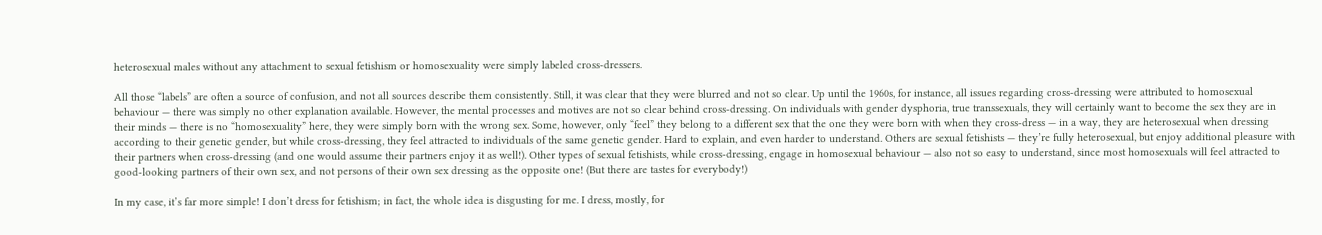heterosexual males without any attachment to sexual fetishism or homosexuality were simply labeled cross-dressers.

All those “labels” are often a source of confusion, and not all sources describe them consistently. Still, it was clear that they were blurred and not so clear. Up until the 1960s, for instance, all issues regarding cross-dressing were attributed to homosexual behaviour — there was simply no other explanation available. However, the mental processes and motives are not so clear behind cross-dressing. On individuals with gender dysphoria, true transsexuals, they will certainly want to become the sex they are in their minds — there is no “homosexuality” here, they were simply born with the wrong sex. Some, however, only “feel” they belong to a different sex that the one they were born with when they cross-dress — in a way, they are heterosexual when dressing according to their genetic gender, but while cross-dressing, they feel attracted to individuals of the same genetic gender. Hard to explain, and even harder to understand. Others are sexual fetishists — they’re fully heterosexual, but enjoy additional pleasure with their partners when cross-dressing (and one would assume their partners enjoy it as well!). Other types of sexual fetishists, while cross-dressing, engage in homosexual behaviour — also not so easy to understand, since most homosexuals will feel attracted to good-looking partners of their own sex, and not persons of their own sex dressing as the opposite one! (But there are tastes for everybody!)

In my case, it’s far more simple! I don’t dress for fetishism; in fact, the whole idea is disgusting for me. I dress, mostly, for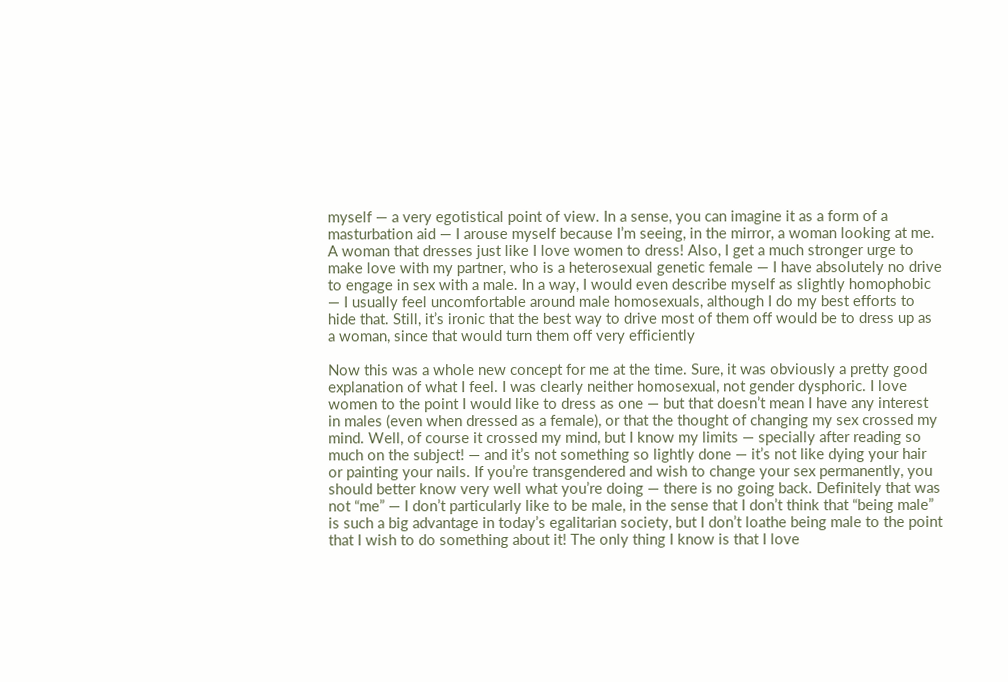myself — a very egotistical point of view. In a sense, you can imagine it as a form of a masturbation aid — I arouse myself because I’m seeing, in the mirror, a woman looking at me. A woman that dresses just like I love women to dress! Also, I get a much stronger urge to make love with my partner, who is a heterosexual genetic female — I have absolutely no drive to engage in sex with a male. In a way, I would even describe myself as slightly homophobic — I usually feel uncomfortable around male homosexuals, although I do my best efforts to hide that. Still, it’s ironic that the best way to drive most of them off would be to dress up as a woman, since that would turn them off very efficiently

Now this was a whole new concept for me at the time. Sure, it was obviously a pretty good explanation of what I feel. I was clearly neither homosexual, not gender dysphoric. I love women to the point I would like to dress as one — but that doesn’t mean I have any interest in males (even when dressed as a female), or that the thought of changing my sex crossed my mind. Well, of course it crossed my mind, but I know my limits — specially after reading so much on the subject! — and it’s not something so lightly done — it’s not like dying your hair or painting your nails. If you’re transgendered and wish to change your sex permanently, you should better know very well what you’re doing — there is no going back. Definitely that was not “me” — I don’t particularly like to be male, in the sense that I don’t think that “being male” is such a big advantage in today’s egalitarian society, but I don’t loathe being male to the point that I wish to do something about it! The only thing I know is that I love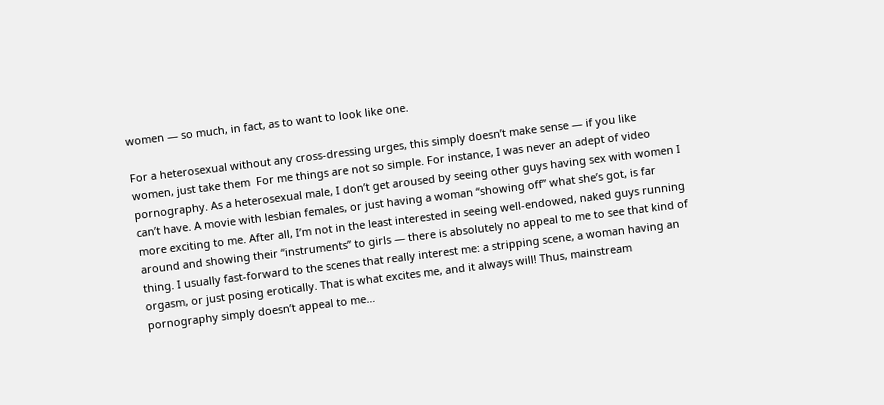women — so much, in fact, as to want to look like one.

For a heterosexual without any cross-dressing urges, this simply doesn’t make sense — if you like women, just take them  For me things are not so simple. For instance, I was never an adept of video pornography. As a heterosexual male, I don’t get aroused by seeing other guys having sex with women I can’t have. A movie with lesbian females, or just having a woman “showing off” what she’s got, is far more exciting to me. After all, I’m not in the least interested in seeing well-endowed, naked guys running around and showing their “instruments” to girls — there is absolutely no appeal to me to see that kind of thing. I usually fast-forward to the scenes that really interest me: a stripping scene, a woman having an orgasm, or just posing erotically. That is what excites me, and it always will! Thus, mainstream pornography simply doesn’t appeal to me…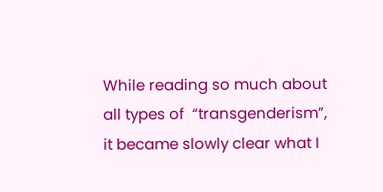While reading so much about all types of  “transgenderism”, it became slowly clear what I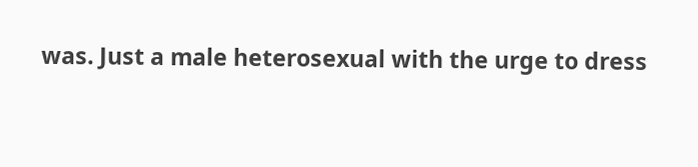was. Just a male heterosexual with the urge to dress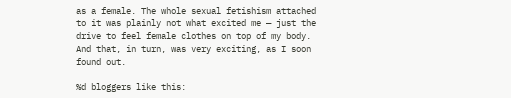as a female. The whole sexual fetishism attached to it was plainly not what excited me — just the drive to feel female clothes on top of my body. And that, in turn, was very exciting, as I soon found out.

%d bloggers like this: